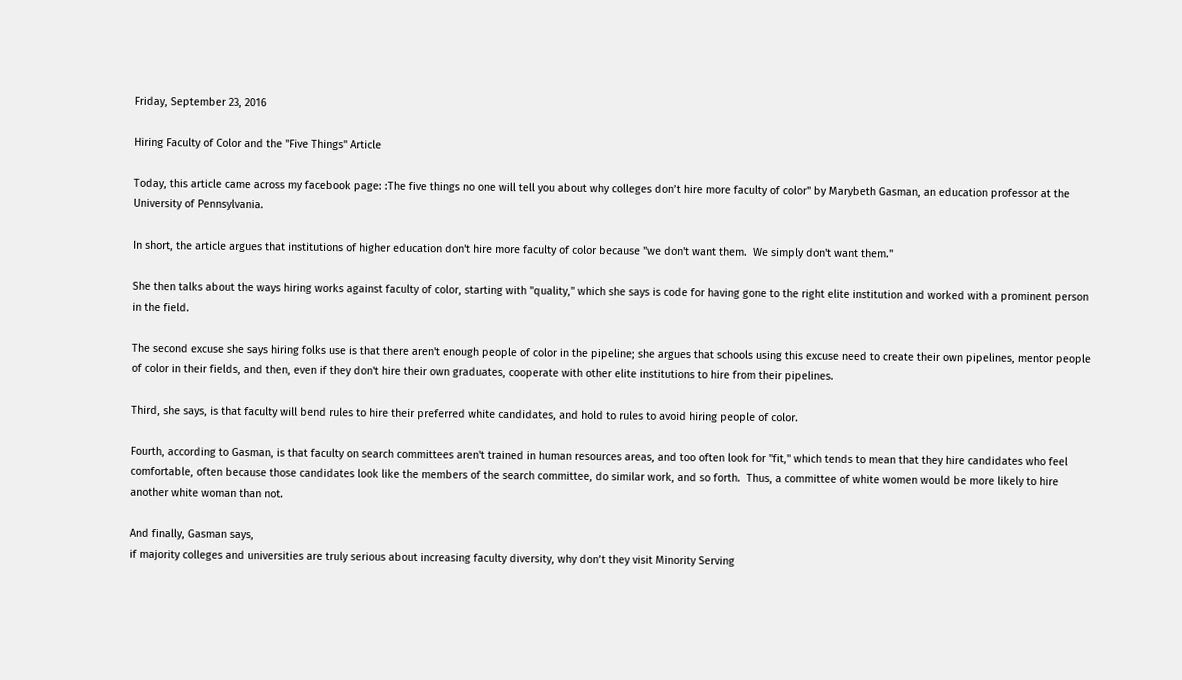Friday, September 23, 2016

Hiring Faculty of Color and the "Five Things" Article

Today, this article came across my facebook page: :The five things no one will tell you about why colleges don’t hire more faculty of color" by Marybeth Gasman, an education professor at the University of Pennsylvania.

In short, the article argues that institutions of higher education don't hire more faculty of color because "we don't want them.  We simply don't want them."

She then talks about the ways hiring works against faculty of color, starting with "quality," which she says is code for having gone to the right elite institution and worked with a prominent person in the field.

The second excuse she says hiring folks use is that there aren't enough people of color in the pipeline; she argues that schools using this excuse need to create their own pipelines, mentor people of color in their fields, and then, even if they don't hire their own graduates, cooperate with other elite institutions to hire from their pipelines.

Third, she says, is that faculty will bend rules to hire their preferred white candidates, and hold to rules to avoid hiring people of color.

Fourth, according to Gasman, is that faculty on search committees aren't trained in human resources areas, and too often look for "fit," which tends to mean that they hire candidates who feel comfortable, often because those candidates look like the members of the search committee, do similar work, and so forth.  Thus, a committee of white women would be more likely to hire another white woman than not.

And finally, Gasman says,
if majority colleges and universities are truly serious about increasing faculty diversity, why don’t they visit Minority Serving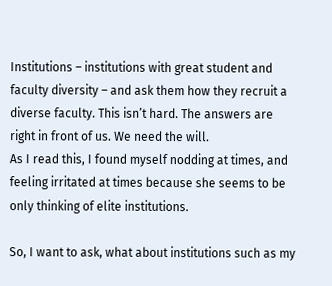Institutions – institutions with great student and faculty diversity – and ask them how they recruit a diverse faculty. This isn’t hard. The answers are right in front of us. We need the will.
As I read this, I found myself nodding at times, and feeling irritated at times because she seems to be only thinking of elite institutions.

So, I want to ask, what about institutions such as my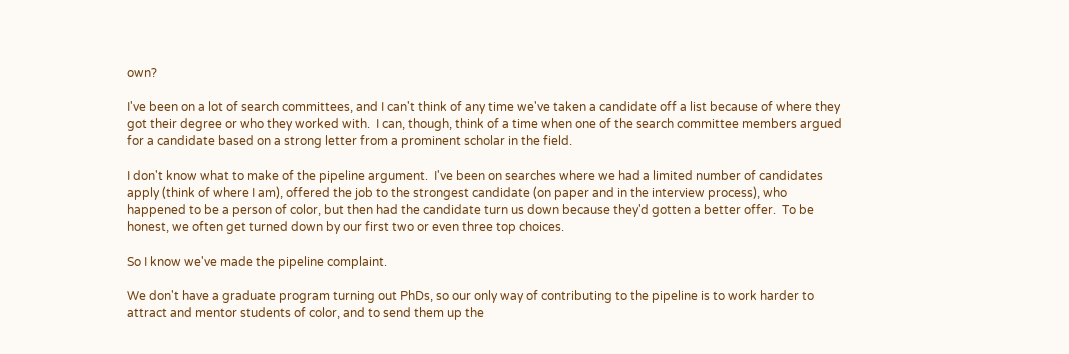own?

I've been on a lot of search committees, and I can't think of any time we've taken a candidate off a list because of where they got their degree or who they worked with.  I can, though, think of a time when one of the search committee members argued for a candidate based on a strong letter from a prominent scholar in the field.

I don't know what to make of the pipeline argument.  I've been on searches where we had a limited number of candidates apply (think of where I am), offered the job to the strongest candidate (on paper and in the interview process), who happened to be a person of color, but then had the candidate turn us down because they'd gotten a better offer.  To be honest, we often get turned down by our first two or even three top choices.

So I know we've made the pipeline complaint.

We don't have a graduate program turning out PhDs, so our only way of contributing to the pipeline is to work harder to attract and mentor students of color, and to send them up the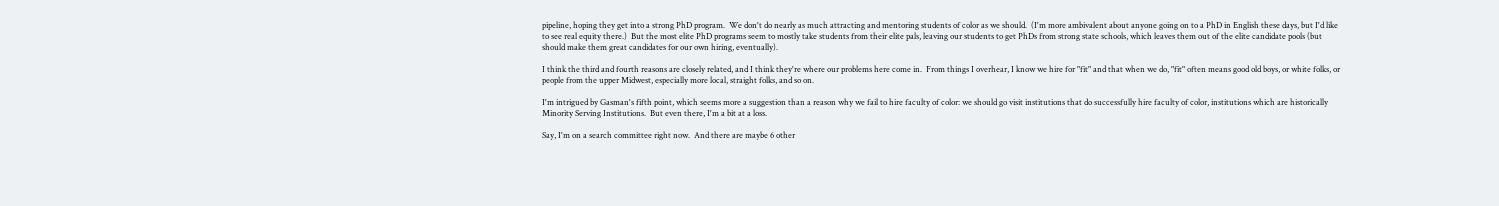pipeline, hoping they get into a strong PhD program.  We don't do nearly as much attracting and mentoring students of color as we should.  (I'm more ambivalent about anyone going on to a PhD in English these days, but I'd like to see real equity there.)  But the most elite PhD programs seem to mostly take students from their elite pals, leaving our students to get PhDs from strong state schools, which leaves them out of the elite candidate pools (but should make them great candidates for our own hiring, eventually).

I think the third and fourth reasons are closely related, and I think they're where our problems here come in.  From things I overhear, I know we hire for "fit" and that when we do, "fit" often means good old boys, or white folks, or people from the upper Midwest, especially more local, straight folks, and so on.

I'm intrigued by Gasman's fifth point, which seems more a suggestion than a reason why we fail to hire faculty of color: we should go visit institutions that do successfully hire faculty of color, institutions which are historically Minority Serving Institutions.  But even there, I'm a bit at a loss.

Say, I'm on a search committee right now.  And there are maybe 6 other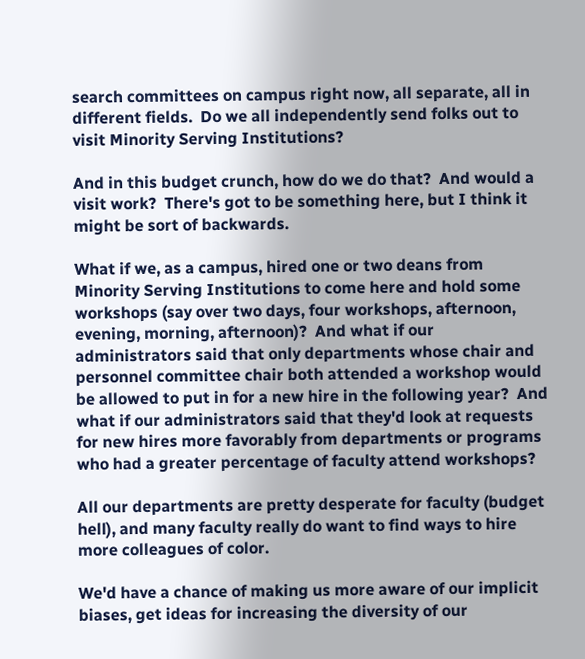search committees on campus right now, all separate, all in different fields.  Do we all independently send folks out to visit Minority Serving Institutions?

And in this budget crunch, how do we do that?  And would a visit work?  There's got to be something here, but I think it might be sort of backwards.

What if we, as a campus, hired one or two deans from Minority Serving Institutions to come here and hold some workshops (say over two days, four workshops, afternoon, evening, morning, afternoon)?  And what if our administrators said that only departments whose chair and personnel committee chair both attended a workshop would be allowed to put in for a new hire in the following year?  And what if our administrators said that they'd look at requests for new hires more favorably from departments or programs who had a greater percentage of faculty attend workshops?

All our departments are pretty desperate for faculty (budget hell), and many faculty really do want to find ways to hire more colleagues of color.

We'd have a chance of making us more aware of our implicit biases, get ideas for increasing the diversity of our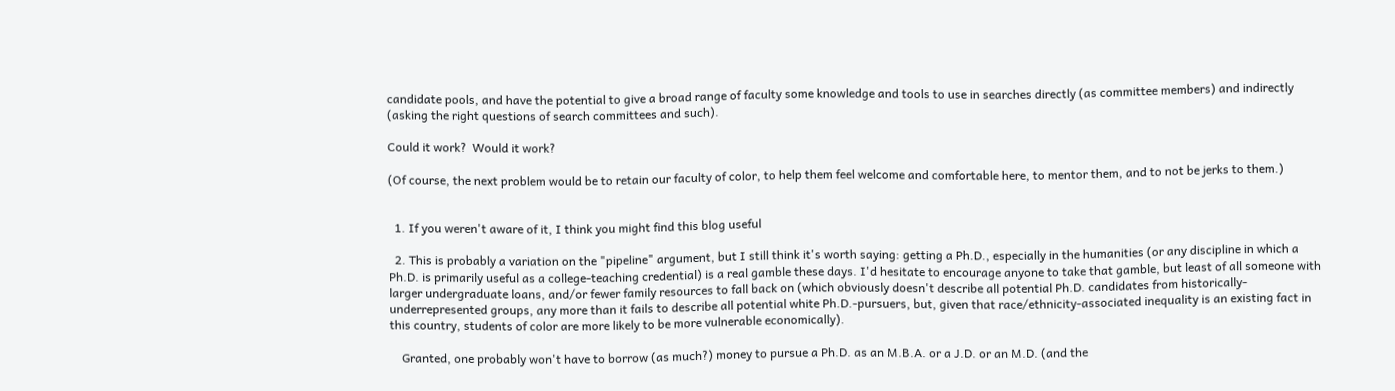candidate pools, and have the potential to give a broad range of faculty some knowledge and tools to use in searches directly (as committee members) and indirectly (asking the right questions of search committees and such).

Could it work?  Would it work?

(Of course, the next problem would be to retain our faculty of color, to help them feel welcome and comfortable here, to mentor them, and to not be jerks to them.)


  1. If you weren't aware of it, I think you might find this blog useful

  2. This is probably a variation on the "pipeline" argument, but I still think it's worth saying: getting a Ph.D., especially in the humanities (or any discipline in which a Ph.D. is primarily useful as a college-teaching credential) is a real gamble these days. I'd hesitate to encourage anyone to take that gamble, but least of all someone with larger undergraduate loans, and/or fewer family resources to fall back on (which obviously doesn't describe all potential Ph.D. candidates from historically-underrepresented groups, any more than it fails to describe all potential white Ph.D.-pursuers, but, given that race/ethnicity-associated inequality is an existing fact in this country, students of color are more likely to be more vulnerable economically).

    Granted, one probably won't have to borrow (as much?) money to pursue a Ph.D. as an M.B.A. or a J.D. or an M.D. (and the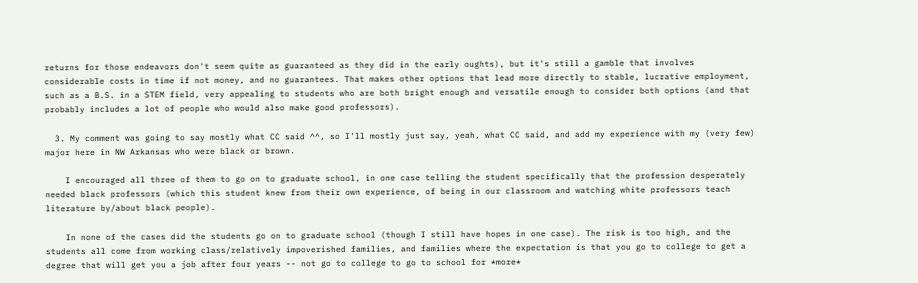returns for those endeavors don't seem quite as guaranteed as they did in the early oughts), but it's still a gamble that involves considerable costs in time if not money, and no guarantees. That makes other options that lead more directly to stable, lucrative employment, such as a B.S. in a STEM field, very appealing to students who are both bright enough and versatile enough to consider both options (and that probably includes a lot of people who would also make good professors).

  3. My comment was going to say mostly what CC said ^^, so I'll mostly just say, yeah, what CC said, and add my experience with my (very few) major here in NW Arkansas who were black or brown.

    I encouraged all three of them to go on to graduate school, in one case telling the student specifically that the profession desperately needed black professors (which this student knew from their own experience, of being in our classroom and watching white professors teach literature by/about black people).

    In none of the cases did the students go on to graduate school (though I still have hopes in one case). The risk is too high, and the students all come from working class/relatively impoverished families, and families where the expectation is that you go to college to get a degree that will get you a job after four years -- not go to college to go to school for *more*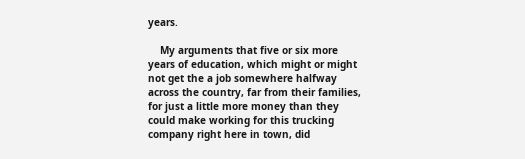years.

    My arguments that five or six more years of education, which might or might not get the a job somewhere halfway across the country, far from their families, for just a little more money than they could make working for this trucking company right here in town, did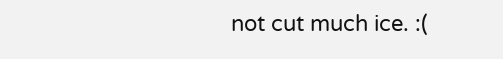not cut much ice. :(